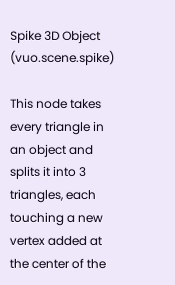Spike 3D Object (vuo.scene.spike)

This node takes every triangle in an object and splits it into 3 triangles, each touching a new vertex added at the center of the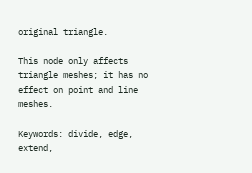original triangle.

This node only affects triangle meshes; it has no effect on point and line meshes.

Keywords: divide, edge, extend,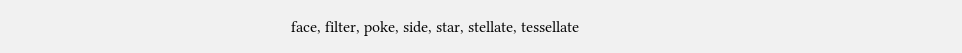face, filter, poke, side, star, stellate, tessellate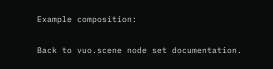Example composition:

Back to vuo.scene node set documentation.